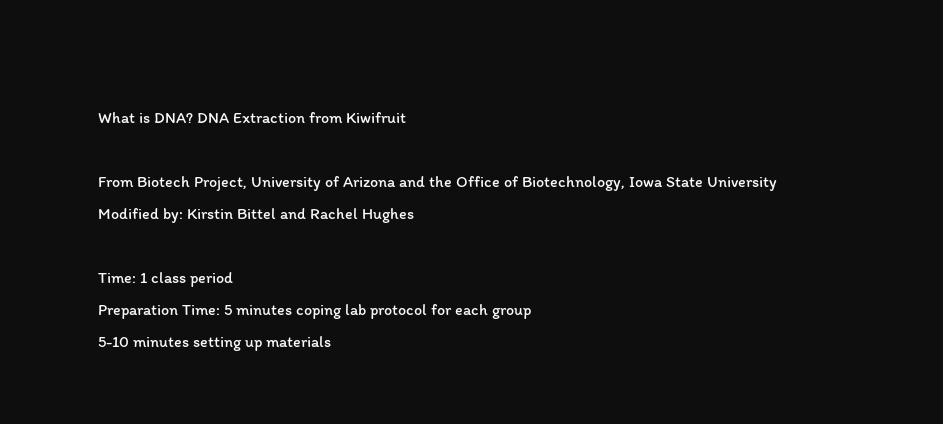What is DNA? DNA Extraction from Kiwifruit

From Biotech Project, University of Arizona and the Office of Biotechnology, Iowa State University
Modified by: Kirstin Bittel and Rachel Hughes

Time: 1 class period
Preparation Time: 5 minutes coping lab protocol for each group
5-10 minutes setting up materials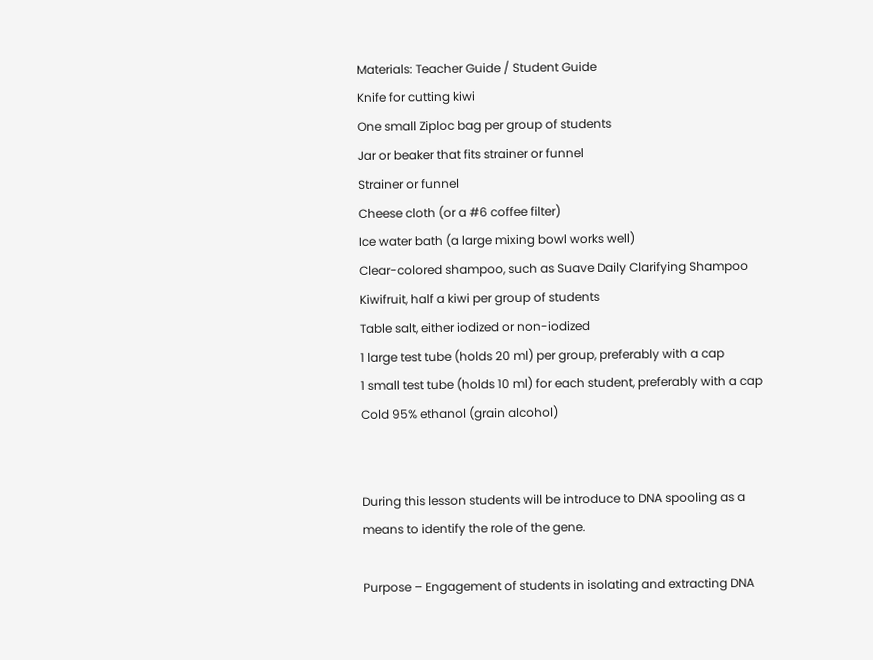Materials: Teacher Guide / Student Guide
Knife for cutting kiwi
One small Ziploc bag per group of students
Jar or beaker that fits strainer or funnel
Strainer or funnel
Cheese cloth (or a #6 coffee filter)
Ice water bath (a large mixing bowl works well)
Clear-colored shampoo, such as Suave Daily Clarifying Shampoo
Kiwifruit, half a kiwi per group of students
Table salt, either iodized or non-iodized
1 large test tube (holds 20 ml) per group, preferably with a cap
1 small test tube (holds 10 ml) for each student, preferably with a cap
Cold 95% ethanol (grain alcohol)


During this lesson students will be introduce to DNA spooling as a means to identify the role of the gene.

Purpose – Engagement of students in isolating and extracting DNA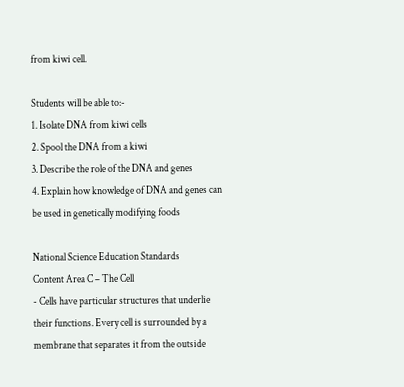from kiwi cell.

Students will be able to:-
1. Isolate DNA from kiwi cells
2. Spool the DNA from a kiwi
3. Describe the role of the DNA and genes
4. Explain how knowledge of DNA and genes can be used in genetically modifying foods

National Science Education Standards
Content Area C – The Cell
- Cells have particular structures that underlie their functions. Every cell is surrounded by a membrane that separates it from the outside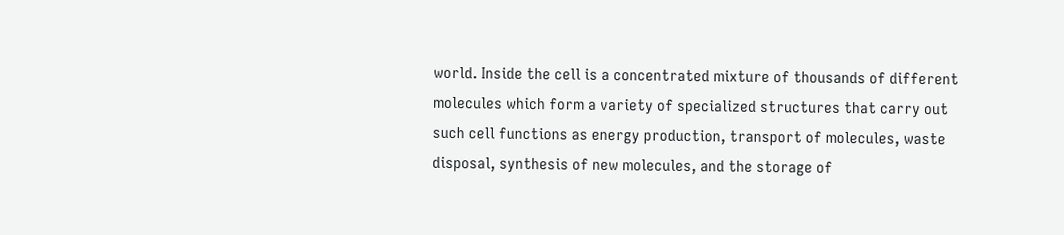world. Inside the cell is a concentrated mixture of thousands of different molecules which form a variety of specialized structures that carry out such cell functions as energy production, transport of molecules, waste disposal, synthesis of new molecules, and the storage of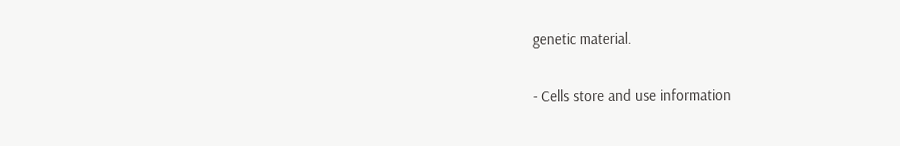genetic material.

- Cells store and use information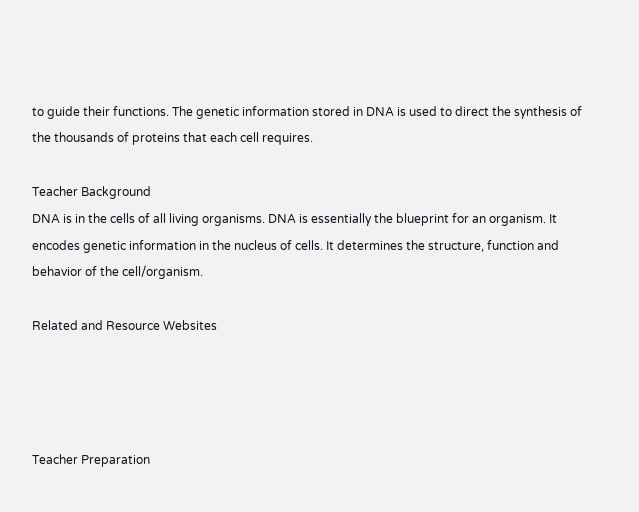to guide their functions. The genetic information stored in DNA is used to direct the synthesis of the thousands of proteins that each cell requires.

Teacher Background
DNA is in the cells of all living organisms. DNA is essentially the blueprint for an organism. It encodes genetic information in the nucleus of cells. It determines the structure, function and behavior of the cell/organism.

Related and Resource Websites




Teacher Preparation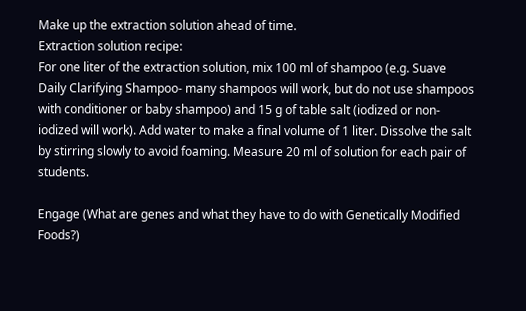Make up the extraction solution ahead of time.
Extraction solution recipe:
For one liter of the extraction solution, mix 100 ml of shampoo (e.g. Suave Daily Clarifying Shampoo- many shampoos will work, but do not use shampoos with conditioner or baby shampoo) and 15 g of table salt (iodized or non-iodized will work). Add water to make a final volume of 1 liter. Dissolve the salt by stirring slowly to avoid foaming. Measure 20 ml of solution for each pair of students.

Engage (What are genes and what they have to do with Genetically Modified Foods?)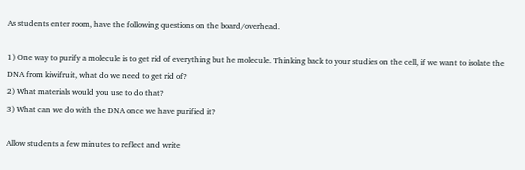As students enter room, have the following questions on the board/overhead.

1) One way to purify a molecule is to get rid of everything but he molecule. Thinking back to your studies on the cell, if we want to isolate the DNA from kiwifruit, what do we need to get rid of?
2) What materials would you use to do that?
3) What can we do with the DNA once we have purified it?

Allow students a few minutes to reflect and write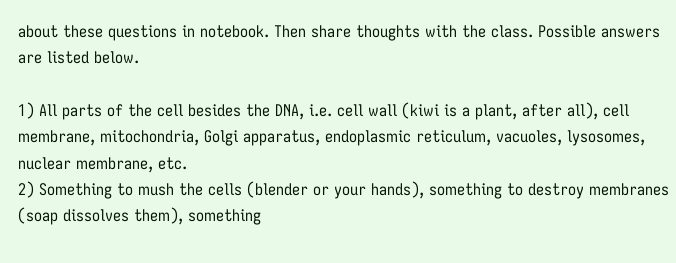about these questions in notebook. Then share thoughts with the class. Possible answers are listed below.

1) All parts of the cell besides the DNA, i.e. cell wall (kiwi is a plant, after all), cell membrane, mitochondria, Golgi apparatus, endoplasmic reticulum, vacuoles, lysosomes, nuclear membrane, etc.
2) Something to mush the cells (blender or your hands), something to destroy membranes (soap dissolves them), something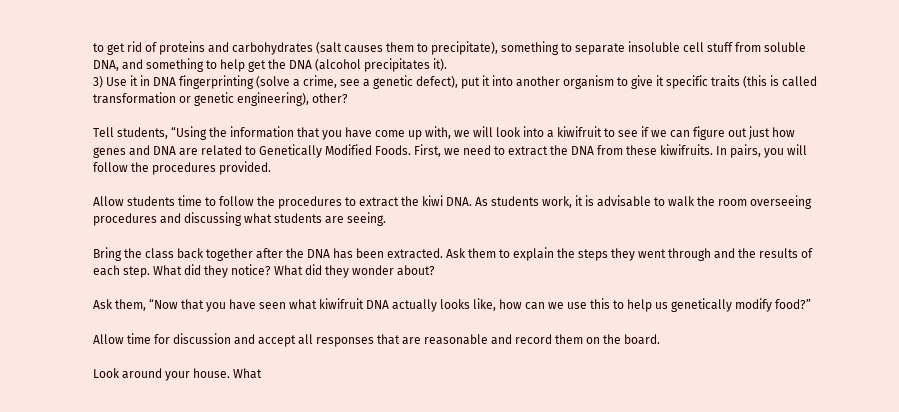to get rid of proteins and carbohydrates (salt causes them to precipitate), something to separate insoluble cell stuff from soluble DNA, and something to help get the DNA (alcohol precipitates it).
3) Use it in DNA fingerprinting (solve a crime, see a genetic defect), put it into another organism to give it specific traits (this is called transformation or genetic engineering), other?

Tell students, “Using the information that you have come up with, we will look into a kiwifruit to see if we can figure out just how genes and DNA are related to Genetically Modified Foods. First, we need to extract the DNA from these kiwifruits. In pairs, you will follow the procedures provided.

Allow students time to follow the procedures to extract the kiwi DNA. As students work, it is advisable to walk the room overseeing procedures and discussing what students are seeing.

Bring the class back together after the DNA has been extracted. Ask them to explain the steps they went through and the results of each step. What did they notice? What did they wonder about?

Ask them, “Now that you have seen what kiwifruit DNA actually looks like, how can we use this to help us genetically modify food?”

Allow time for discussion and accept all responses that are reasonable and record them on the board.

Look around your house. What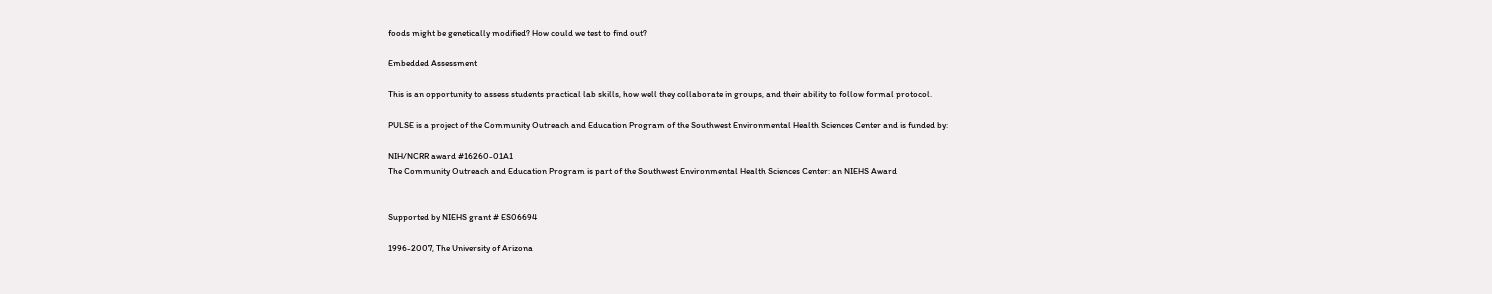foods might be genetically modified? How could we test to find out?

Embedded Assessment

This is an opportunity to assess students practical lab skills, how well they collaborate in groups, and their ability to follow formal protocol.

PULSE is a project of the Community Outreach and Education Program of the Southwest Environmental Health Sciences Center and is funded by:

NIH/NCRR award #16260-01A1
The Community Outreach and Education Program is part of the Southwest Environmental Health Sciences Center: an NIEHS Award


Supported by NIEHS grant # ES06694

1996-2007, The University of Arizona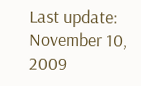Last update: November 10, 2009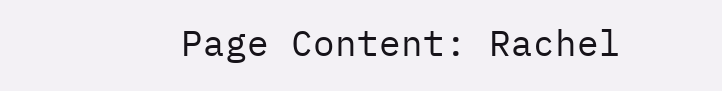Page Content: Rachel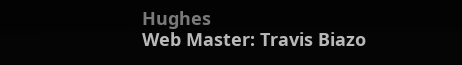Hughes
Web Master: Travis Biazo